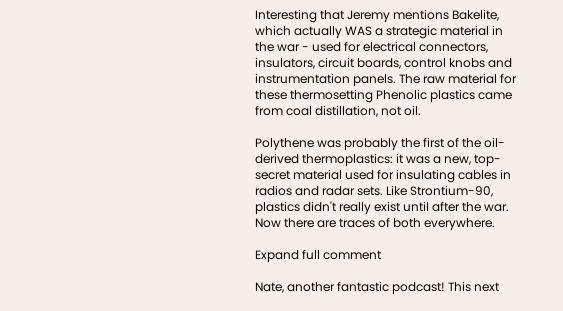Interesting that Jeremy mentions Bakelite, which actually WAS a strategic material in the war - used for electrical connectors, insulators, circuit boards, control knobs and instrumentation panels. The raw material for these thermosetting Phenolic plastics came from coal distillation, not oil.

Polythene was probably the first of the oil-derived thermoplastics: it was a new, top-secret material used for insulating cables in radios and radar sets. Like Strontium-90, plastics didn't really exist until after the war. Now there are traces of both everywhere.

Expand full comment

Nate, another fantastic podcast! This next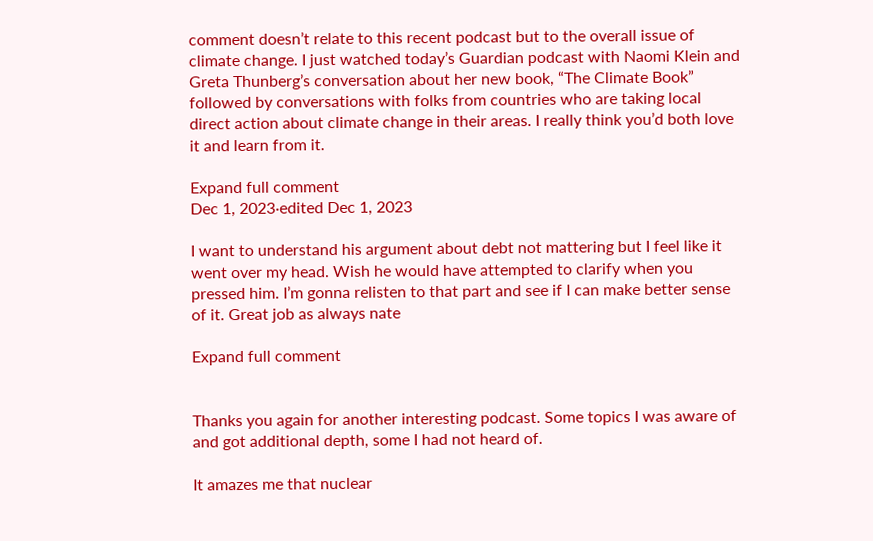comment doesn’t relate to this recent podcast but to the overall issue of climate change. I just watched today’s Guardian podcast with Naomi Klein and Greta Thunberg’s conversation about her new book, “The Climate Book” followed by conversations with folks from countries who are taking local direct action about climate change in their areas. I really think you’d both love it and learn from it.

Expand full comment
Dec 1, 2023·edited Dec 1, 2023

I want to understand his argument about debt not mattering but I feel like it went over my head. Wish he would have attempted to clarify when you pressed him. I’m gonna relisten to that part and see if I can make better sense of it. Great job as always nate

Expand full comment


Thanks you again for another interesting podcast. Some topics I was aware of and got additional depth, some I had not heard of.

It amazes me that nuclear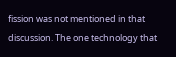fission was not mentioned in that discussion. The one technology that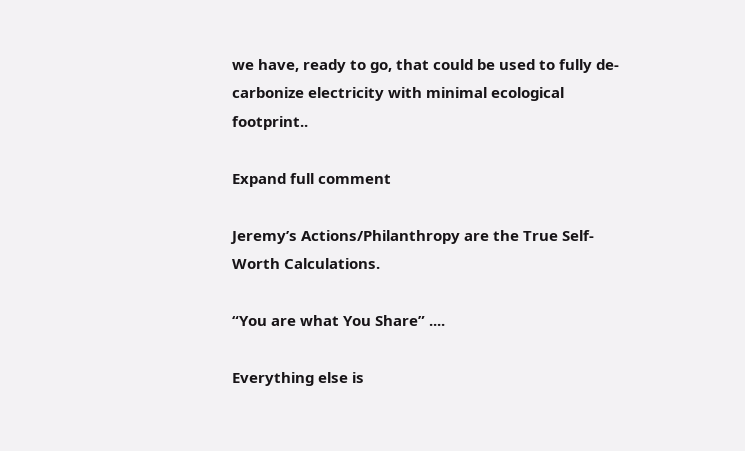we have, ready to go, that could be used to fully de-carbonize electricity with minimal ecological footprint..

Expand full comment

Jeremy’s Actions/Philanthropy are the True Self-Worth Calculations.

“You are what You Share” ....

Everything else is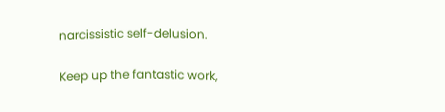narcissistic self-delusion.

Keep up the fantastic work,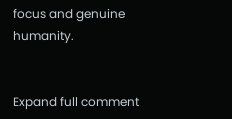focus and genuine humanity.


Expand full comment